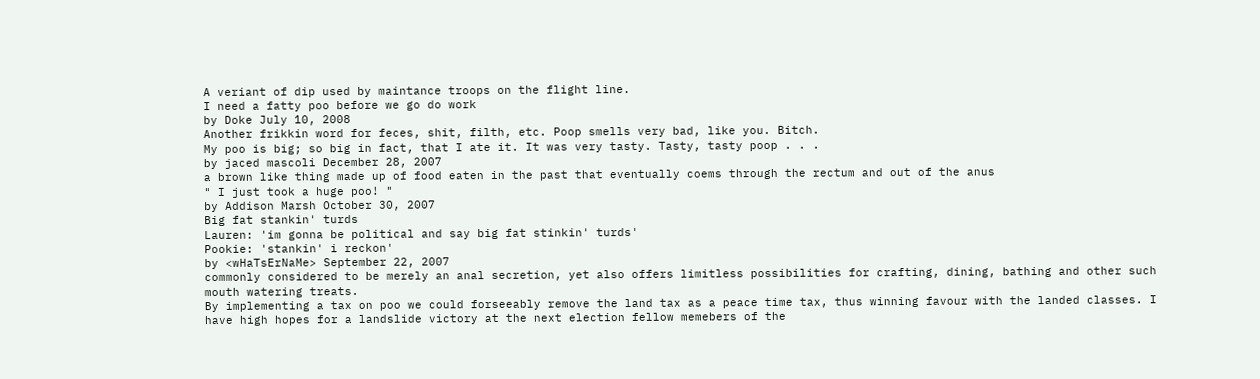A veriant of dip used by maintance troops on the flight line.
I need a fatty poo before we go do work
by Doke July 10, 2008
Another frikkin word for feces, shit, filth, etc. Poop smells very bad, like you. Bitch.
My poo is big; so big in fact, that I ate it. It was very tasty. Tasty, tasty poop . . .
by jaced mascoli December 28, 2007
a brown like thing made up of food eaten in the past that eventually coems through the rectum and out of the anus
" I just took a huge poo! "
by Addison Marsh October 30, 2007
Big fat stankin' turds
Lauren: 'im gonna be political and say big fat stinkin' turds'
Pookie: 'stankin' i reckon'
by <wHaTsErNaMe> September 22, 2007
commonly considered to be merely an anal secretion, yet also offers limitless possibilities for crafting, dining, bathing and other such mouth watering treats.
By implementing a tax on poo we could forseeably remove the land tax as a peace time tax, thus winning favour with the landed classes. I have high hopes for a landslide victory at the next election fellow memebers of the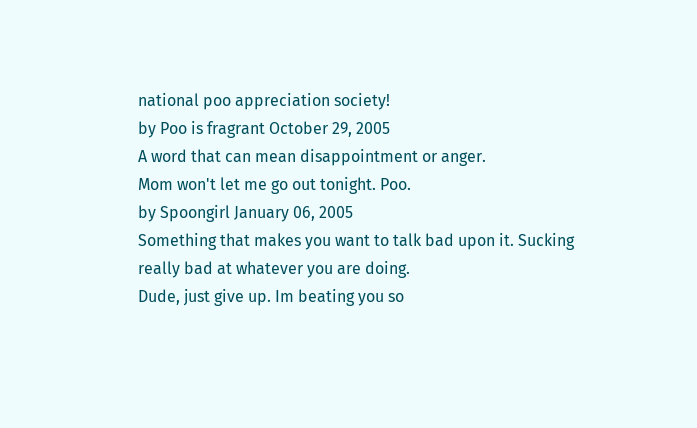national poo appreciation society!
by Poo is fragrant October 29, 2005
A word that can mean disappointment or anger.
Mom won't let me go out tonight. Poo.
by Spoongirl January 06, 2005
Something that makes you want to talk bad upon it. Sucking really bad at whatever you are doing.
Dude, just give up. Im beating you so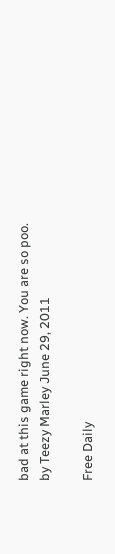bad at this game right now. You are so poo.
by Teezy Marley June 29, 2011

Free Daily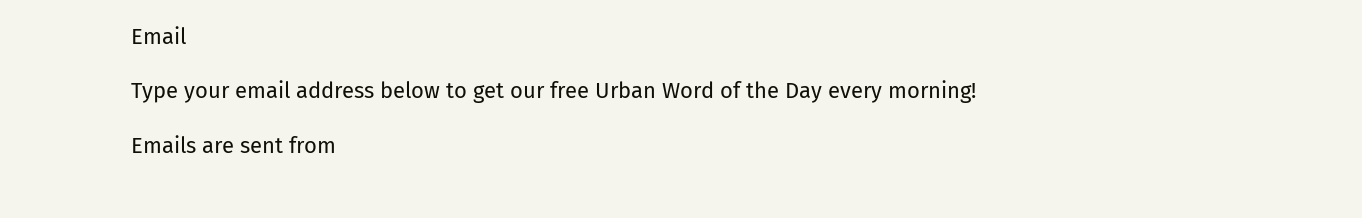Email

Type your email address below to get our free Urban Word of the Day every morning!

Emails are sent from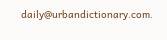daily@urbandictionary.com.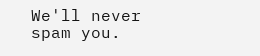We'll never spam you.